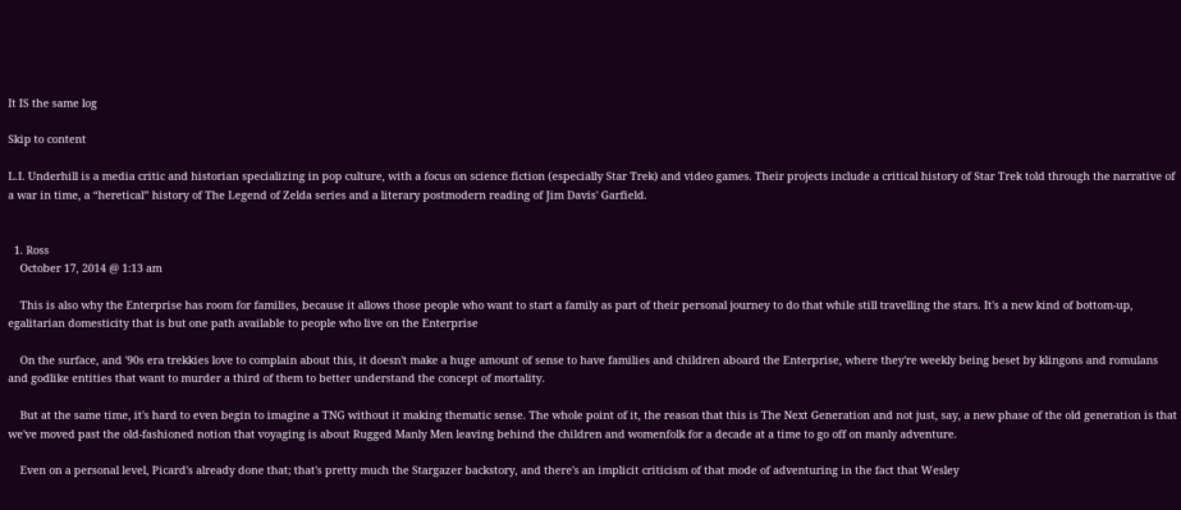It IS the same log

Skip to content

L.I. Underhill is a media critic and historian specializing in pop culture, with a focus on science fiction (especially Star Trek) and video games. Their projects include a critical history of Star Trek told through the narrative of a war in time, a “heretical” history of The Legend of Zelda series and a literary postmodern reading of Jim Davis' Garfield.


  1. Ross
    October 17, 2014 @ 1:13 am

    This is also why the Enterprise has room for families, because it allows those people who want to start a family as part of their personal journey to do that while still travelling the stars. It's a new kind of bottom-up, egalitarian domesticity that is but one path available to people who live on the Enterprise

    On the surface, and '90s era trekkies love to complain about this, it doesn't make a huge amount of sense to have families and children aboard the Enterprise, where they're weekly being beset by klingons and romulans and godlike entities that want to murder a third of them to better understand the concept of mortality.

    But at the same time, it's hard to even begin to imagine a TNG without it making thematic sense. The whole point of it, the reason that this is The Next Generation and not just, say, a new phase of the old generation is that we've moved past the old-fashioned notion that voyaging is about Rugged Manly Men leaving behind the children and womenfolk for a decade at a time to go off on manly adventure.

    Even on a personal level, Picard's already done that; that's pretty much the Stargazer backstory, and there's an implicit criticism of that mode of adventuring in the fact that Wesley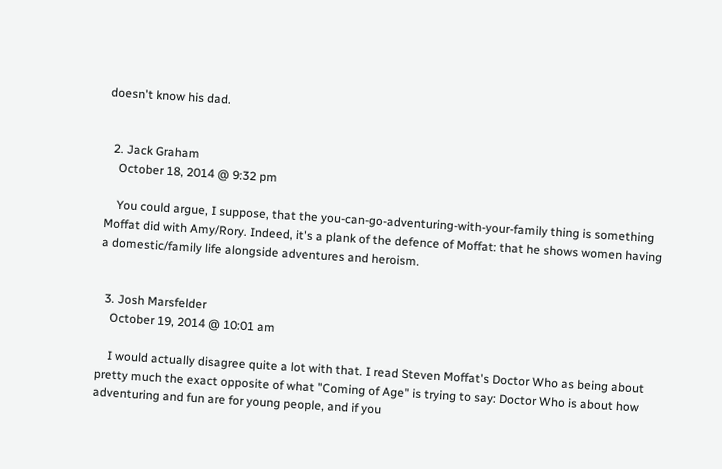doesn't know his dad.


  2. Jack Graham
    October 18, 2014 @ 9:32 pm

    You could argue, I suppose, that the you-can-go-adventuring-with-your-family thing is something Moffat did with Amy/Rory. Indeed, it's a plank of the defence of Moffat: that he shows women having a domestic/family life alongside adventures and heroism.


  3. Josh Marsfelder
    October 19, 2014 @ 10:01 am

    I would actually disagree quite a lot with that. I read Steven Moffat's Doctor Who as being about pretty much the exact opposite of what "Coming of Age" is trying to say: Doctor Who is about how adventuring and fun are for young people, and if you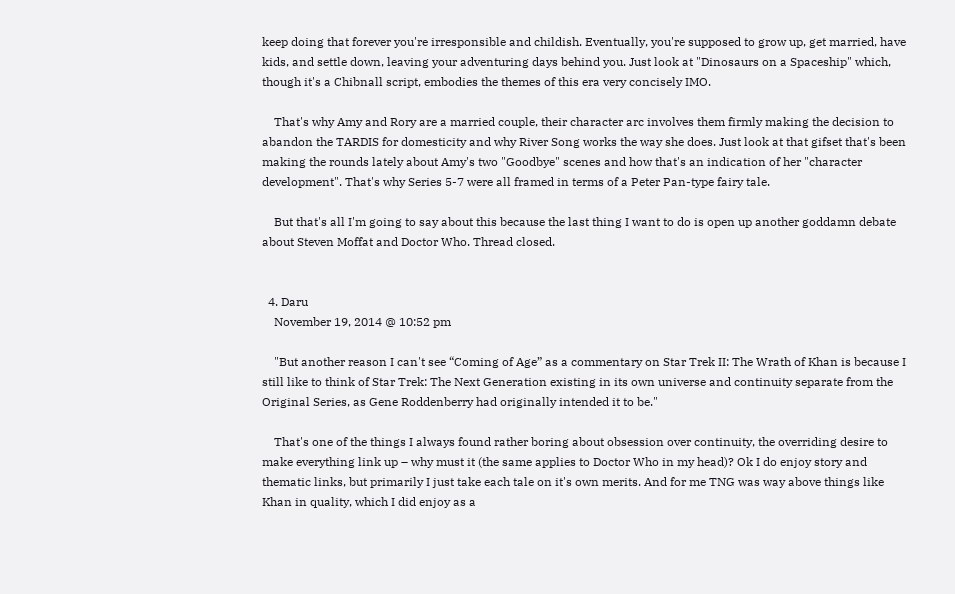keep doing that forever you're irresponsible and childish. Eventually, you're supposed to grow up, get married, have kids, and settle down, leaving your adventuring days behind you. Just look at "Dinosaurs on a Spaceship" which, though it's a Chibnall script, embodies the themes of this era very concisely IMO.

    That's why Amy and Rory are a married couple, their character arc involves them firmly making the decision to abandon the TARDIS for domesticity and why River Song works the way she does. Just look at that gifset that's been making the rounds lately about Amy's two "Goodbye" scenes and how that's an indication of her "character development". That's why Series 5-7 were all framed in terms of a Peter Pan-type fairy tale.

    But that's all I'm going to say about this because the last thing I want to do is open up another goddamn debate about Steven Moffat and Doctor Who. Thread closed.


  4. Daru
    November 19, 2014 @ 10:52 pm

    "But another reason I can't see “Coming of Age” as a commentary on Star Trek II: The Wrath of Khan is because I still like to think of Star Trek: The Next Generation existing in its own universe and continuity separate from the Original Series, as Gene Roddenberry had originally intended it to be."

    That's one of the things I always found rather boring about obsession over continuity, the overriding desire to make everything link up – why must it (the same applies to Doctor Who in my head)? Ok I do enjoy story and thematic links, but primarily I just take each tale on it's own merits. And for me TNG was way above things like Khan in quality, which I did enjoy as a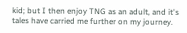kid; but I then enjoy TNG as an adult, and it's tales have carried me further on my journey.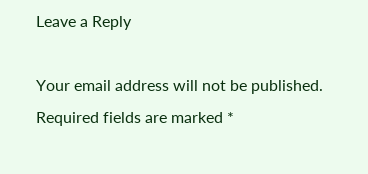Leave a Reply

Your email address will not be published. Required fields are marked *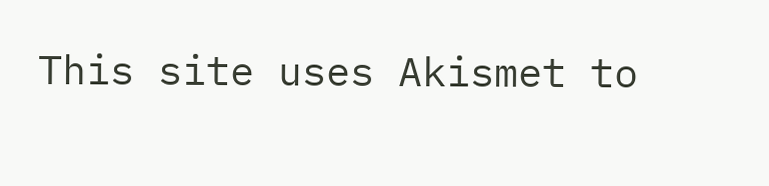This site uses Akismet to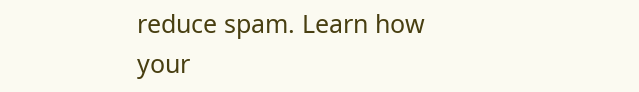reduce spam. Learn how your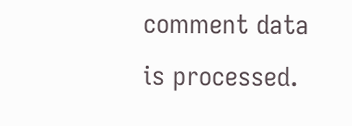comment data is processed.